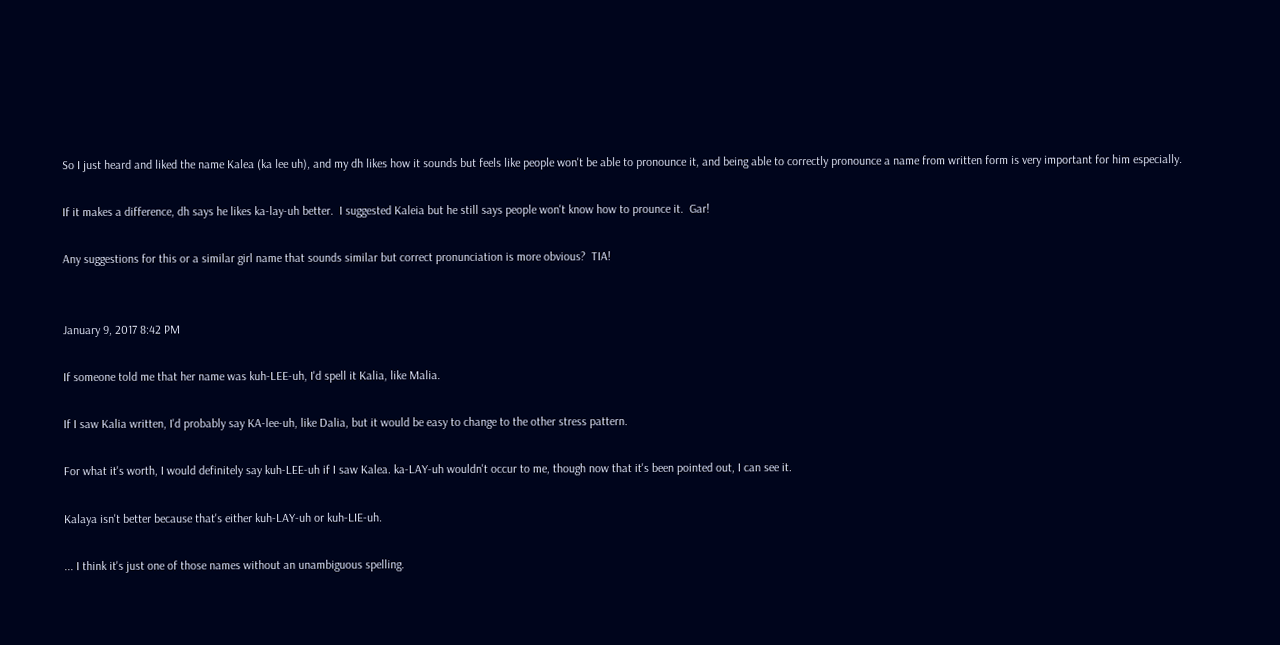So I just heard and liked the name Kalea (ka lee uh), and my dh likes how it sounds but feels like people won't be able to pronounce it, and being able to correctly pronounce a name from written form is very important for him especially.

If it makes a difference, dh says he likes ka-lay-uh better.  I suggested Kaleia but he still says people won't know how to prounce it.  Gar!

Any suggestions for this or a similar girl name that sounds similar but correct pronunciation is more obvious?  TIA!


January 9, 2017 8:42 PM

If someone told me that her name was kuh-LEE-uh, I'd spell it Kalia, like Malia.

If I saw Kalia written, I'd probably say KA-lee-uh, like Dalia, but it would be easy to change to the other stress pattern.

For what it's worth, I would definitely say kuh-LEE-uh if I saw Kalea. ka-LAY-uh wouldn't occur to me, though now that it's been pointed out, I can see it.

Kalaya isn't better because that's either kuh-LAY-uh or kuh-LIE-uh.

... I think it's just one of those names without an unambiguous spelling.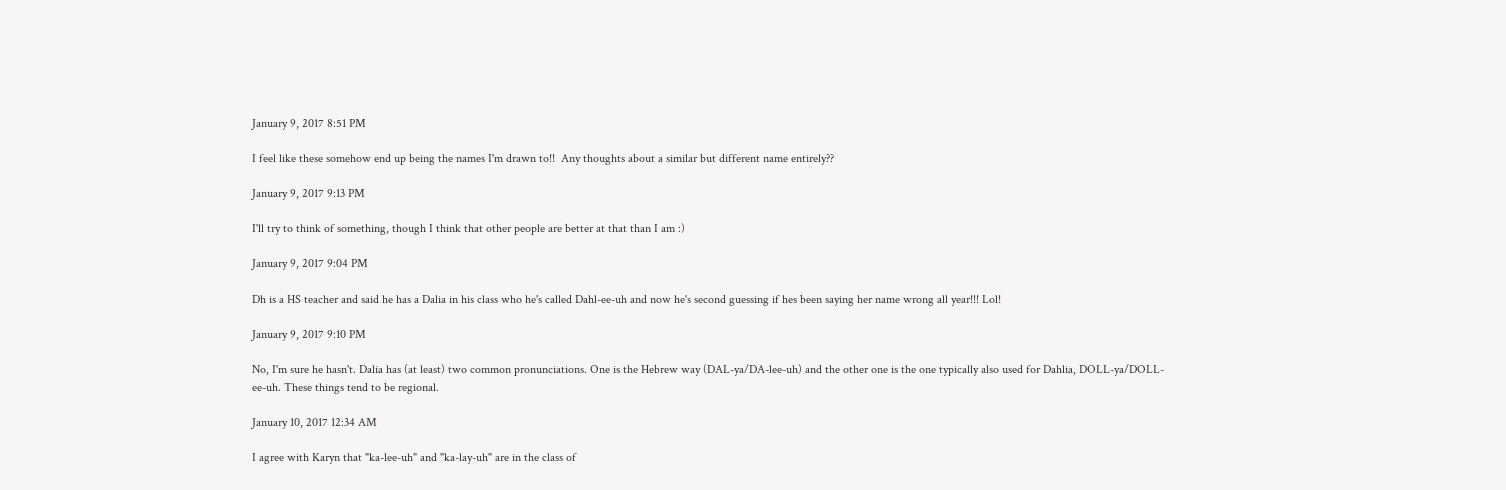January 9, 2017 8:51 PM

I feel like these somehow end up being the names I'm drawn to!!  Any thoughts about a similar but different name entirely??

January 9, 2017 9:13 PM

I'll try to think of something, though I think that other people are better at that than I am :)

January 9, 2017 9:04 PM

Dh is a HS teacher and said he has a Dalia in his class who he's called Dahl-ee-uh and now he's second guessing if hes been saying her name wrong all year!!! Lol!

January 9, 2017 9:10 PM

No, I'm sure he hasn't. Dalia has (at least) two common pronunciations. One is the Hebrew way (DAL-ya/DA-lee-uh) and the other one is the one typically also used for Dahlia, DOLL-ya/DOLL-ee-uh. These things tend to be regional.

January 10, 2017 12:34 AM

I agree with Karyn that "ka-lee-uh" and "ka-lay-uh" are in the class of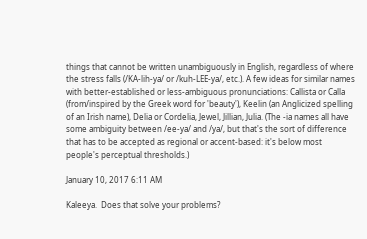things that cannot be written unambiguously in English, regardless of where the stress falls (/KA-lih-ya/ or /kuh-LEE-ya/, etc.). A few ideas for similar names with better-established or less-ambiguous pronunciations: Callista or Calla (from/inspired by the Greek word for 'beauty'), Keelin (an Anglicized spelling of an Irish name), Delia or Cordelia, Jewel, Jillian, Julia. (The -ia names all have some ambiguity between /ee-ya/ and /ya/, but that's the sort of difference that has to be accepted as regional or accent-based: it's below most people's perceptual thresholds.)

January 10, 2017 6:11 AM

Kaleeya.  Does that solve your problems?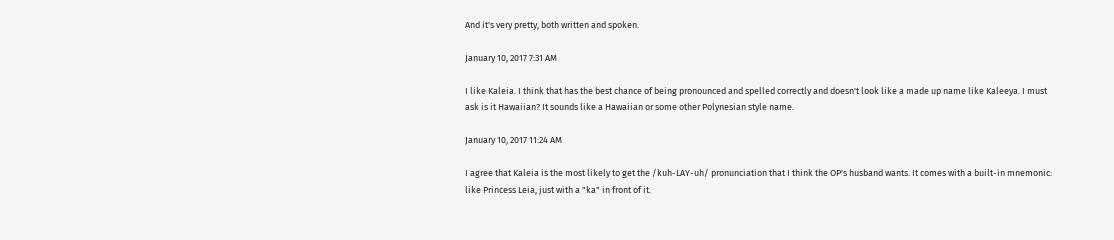And it's very pretty, both written and spoken.

January 10, 2017 7:31 AM

I like Kaleia. I think that has the best chance of being pronounced and spelled correctly and doesn't look like a made up name like Kaleeya. I must ask is it Hawaiian? It sounds like a Hawaiian or some other Polynesian style name.

January 10, 2017 11:24 AM

I agree that Kaleia is the most likely to get the /kuh-LAY-uh/ pronunciation that I think the OP's husband wants. It comes with a built-in mnemonic: like Princess Leia, just with a "ka" in front of it.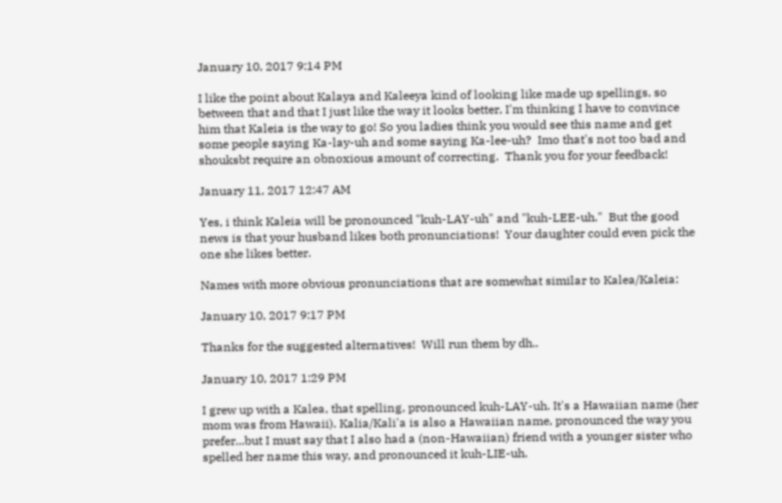January 10, 2017 9:14 PM

I like the point about Kalaya and Kaleeya kind of looking like made up spellings, so between that and that I just like the way it looks better, I'm thinking I have to convince him that Kaleia is the way to go! So you ladies think you would see this name and get some people saying Ka-lay-uh and some saying Ka-lee-uh?  Imo that's not too bad and shouksbt require an obnoxious amount of correcting.  Thank you for your feedback!

January 11, 2017 12:47 AM

Yes, i think Kaleia will be pronounced "kuh-LAY-uh" and "kuh-LEE-uh."  But the good news is that your husband likes both pronunciations!  Your daughter could even pick the one she likes better.

Names with more obvious pronunciations that are somewhat similar to Kalea/Kaleia:

January 10, 2017 9:17 PM

Thanks for the suggested alternatives!  Will run them by dh..

January 10, 2017 1:29 PM

I grew up with a Kalea, that spelling, pronounced kuh-LAY-uh. It's a Hawaiian name (her mom was from Hawaii). Kalia/Kali'a is also a Hawaiian name, pronounced the way you prefer...but I must say that I also had a (non-Hawaiian) friend with a younger sister who spelled her name this way, and pronounced it kuh-LIE-uh.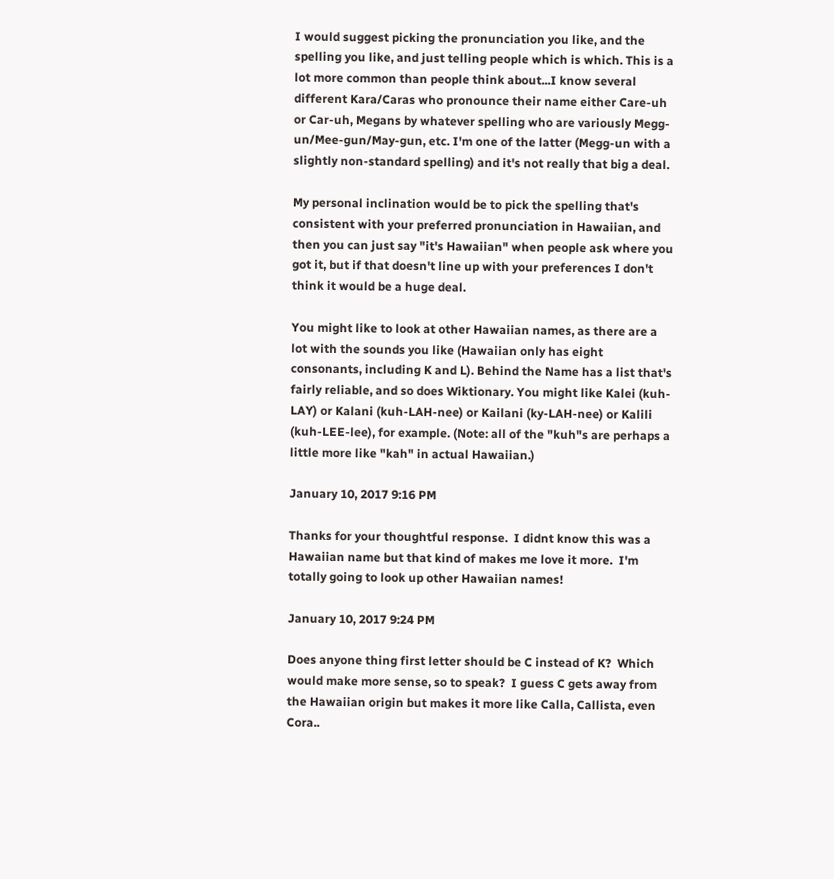I would suggest picking the pronunciation you like, and the spelling you like, and just telling people which is which. This is a lot more common than people think about...I know several different Kara/Caras who pronounce their name either Care-uh or Car-uh, Megans by whatever spelling who are variously Megg-un/Mee-gun/May-gun, etc. I'm one of the latter (Megg-un with a slightly non-standard spelling) and it's not really that big a deal.

My personal inclination would be to pick the spelling that's consistent with your preferred pronunciation in Hawaiian, and then you can just say "it's Hawaiian" when people ask where you got it, but if that doesn't line up with your preferences I don't think it would be a huge deal.

You might like to look at other Hawaiian names, as there are a lot with the sounds you like (Hawaiian only has eight consonants, including K and L). Behind the Name has a list that's fairly reliable, and so does Wiktionary. You might like Kalei (kuh-LAY) or Kalani (kuh-LAH-nee) or Kailani (ky-LAH-nee) or Kalili (kuh-LEE-lee), for example. (Note: all of the "kuh"s are perhaps a little more like "kah" in actual Hawaiian.)

January 10, 2017 9:16 PM

Thanks for your thoughtful response.  I didnt know this was a Hawaiian name but that kind of makes me love it more.  I'm totally going to look up other Hawaiian names!

January 10, 2017 9:24 PM

Does anyone thing first letter should be C instead of K?  Which would make more sense, so to speak?  I guess C gets away from the Hawaiian origin but makes it more like Calla, Callista, even Cora..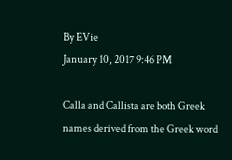By EVie
January 10, 2017 9:46 PM

Calla and Callista are both Greek names derived from the Greek word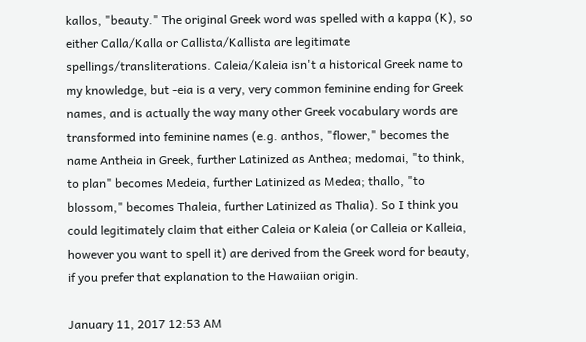kallos, "beauty." The original Greek word was spelled with a kappa (K), so either Calla/Kalla or Callista/Kallista are legitimate spellings/transliterations. Caleia/Kaleia isn't a historical Greek name to my knowledge, but -eia is a very, very common feminine ending for Greek names, and is actually the way many other Greek vocabulary words are transformed into feminine names (e.g. anthos, "flower," becomes the name Antheia in Greek, further Latinized as Anthea; medomai, "to think, to plan" becomes Medeia, further Latinized as Medea; thallo, "to blossom," becomes Thaleia, further Latinized as Thalia). So I think you could legitimately claim that either Caleia or Kaleia (or Calleia or Kalleia, however you want to spell it) are derived from the Greek word for beauty, if you prefer that explanation to the Hawaiian origin.

January 11, 2017 12:53 AM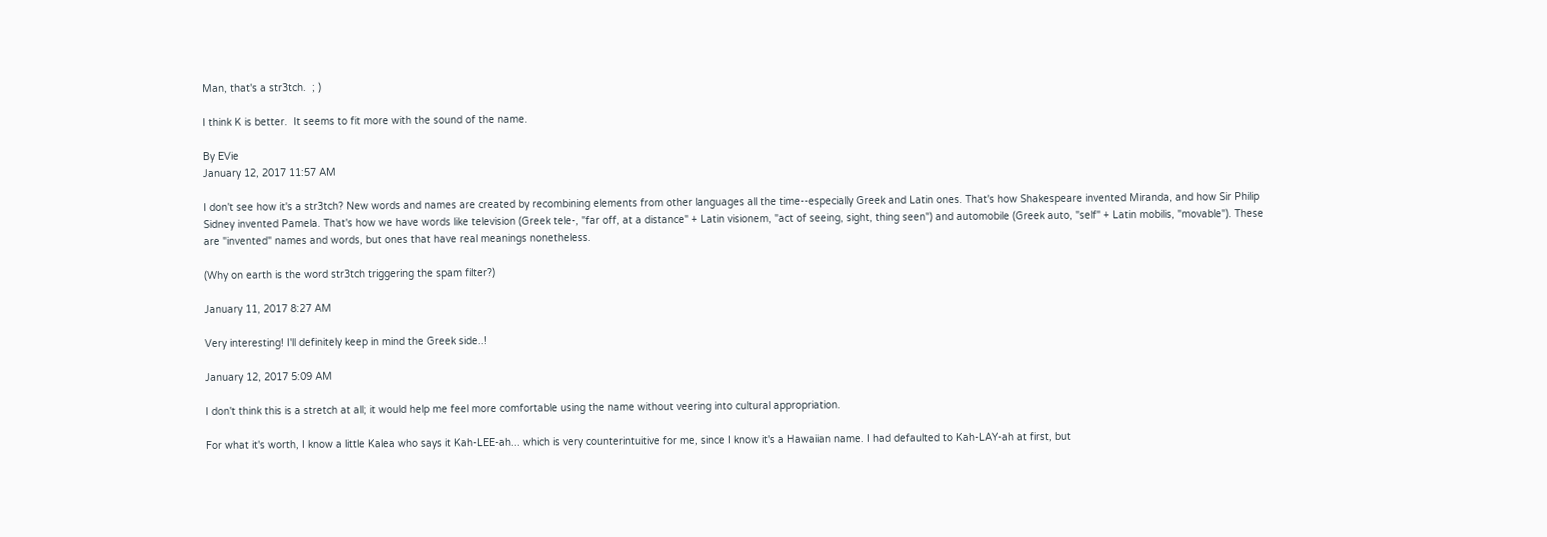Man, that's a str3tch.  ; )

I think K is better.  It seems to fit more with the sound of the name.

By EVie
January 12, 2017 11:57 AM

I don't see how it's a str3tch? New words and names are created by recombining elements from other languages all the time--especially Greek and Latin ones. That's how Shakespeare invented Miranda, and how Sir Philip Sidney invented Pamela. That's how we have words like television (Greek tele-, "far off, at a distance" + Latin visionem, "act of seeing, sight, thing seen") and automobile (Greek auto, "self" + Latin mobilis, "movable"). These are "invented" names and words, but ones that have real meanings nonetheless.

(Why on earth is the word str3tch triggering the spam filter?)

January 11, 2017 8:27 AM

Very interesting! I'll definitely keep in mind the Greek side..!

January 12, 2017 5:09 AM

I don't think this is a stretch at all; it would help me feel more comfortable using the name without veering into cultural appropriation.

For what it's worth, I know a little Kalea who says it Kah-LEE-ah... which is very counterintuitive for me, since I know it's a Hawaiian name. I had defaulted to Kah-LAY-ah at first, but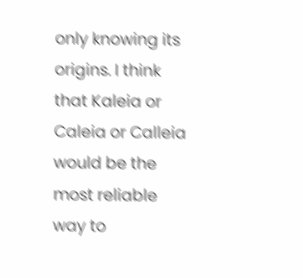only knowing its origins. I think that Kaleia or Caleia or Calleia would be the most reliable way to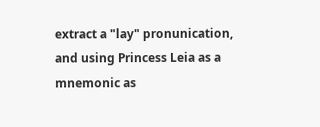extract a "lay" pronunication, and using Princess Leia as a mnemonic as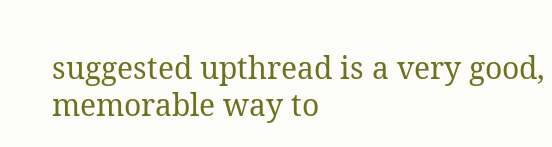suggested upthread is a very good, memorable way to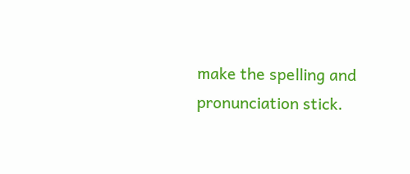make the spelling and pronunciation stick.